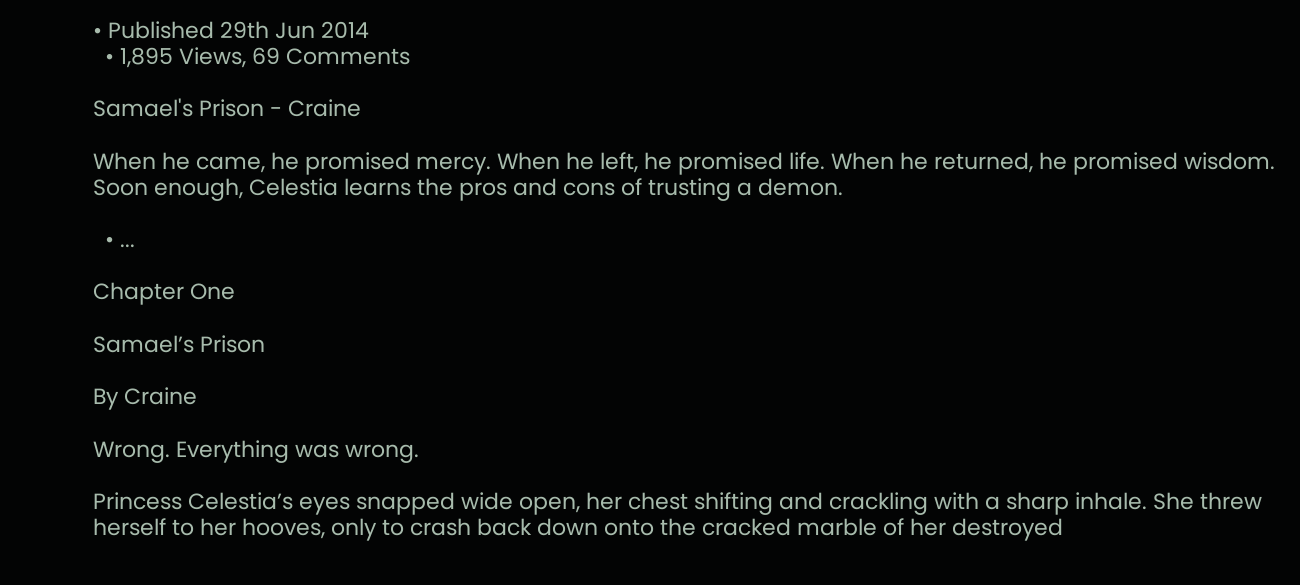• Published 29th Jun 2014
  • 1,895 Views, 69 Comments

Samael's Prison - Craine

When he came, he promised mercy. When he left, he promised life. When he returned, he promised wisdom. Soon enough, Celestia learns the pros and cons of trusting a demon.

  • ...

Chapter One

Samael’s Prison

By Craine

Wrong. Everything was wrong.

Princess Celestia’s eyes snapped wide open, her chest shifting and crackling with a sharp inhale. She threw herself to her hooves, only to crash back down onto the cracked marble of her destroyed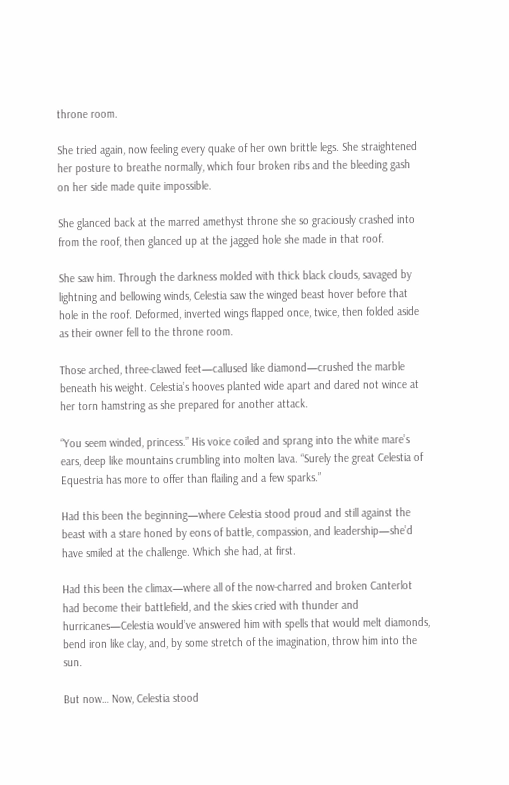throne room.

She tried again, now feeling every quake of her own brittle legs. She straightened her posture to breathe normally, which four broken ribs and the bleeding gash on her side made quite impossible.

She glanced back at the marred amethyst throne she so graciously crashed into from the roof, then glanced up at the jagged hole she made in that roof.

She saw him. Through the darkness molded with thick black clouds, savaged by lightning and bellowing winds, Celestia saw the winged beast hover before that hole in the roof. Deformed, inverted wings flapped once, twice, then folded aside as their owner fell to the throne room.

Those arched, three-clawed feet—callused like diamond—crushed the marble beneath his weight. Celestia’s hooves planted wide apart and dared not wince at her torn hamstring as she prepared for another attack.

“You seem winded, princess.” His voice coiled and sprang into the white mare’s ears, deep like mountains crumbling into molten lava. “Surely the great Celestia of Equestria has more to offer than flailing and a few sparks.”

Had this been the beginning—where Celestia stood proud and still against the beast with a stare honed by eons of battle, compassion, and leadership—she’d have smiled at the challenge. Which she had, at first.

Had this been the climax—where all of the now-charred and broken Canterlot had become their battlefield, and the skies cried with thunder and hurricanes—Celestia would’ve answered him with spells that would melt diamonds, bend iron like clay, and, by some stretch of the imagination, throw him into the sun.

But now… Now, Celestia stood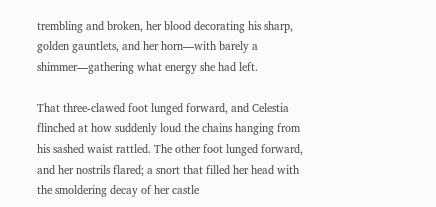trembling and broken, her blood decorating his sharp, golden gauntlets, and her horn—with barely a shimmer—gathering what energy she had left.

That three-clawed foot lunged forward, and Celestia flinched at how suddenly loud the chains hanging from his sashed waist rattled. The other foot lunged forward, and her nostrils flared; a snort that filled her head with the smoldering decay of her castle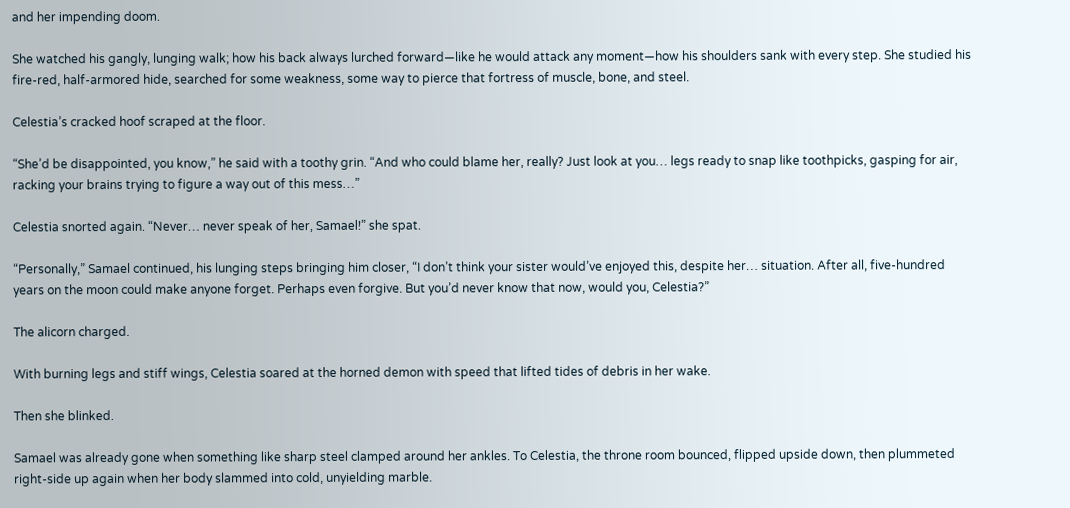and her impending doom.

She watched his gangly, lunging walk; how his back always lurched forward—like he would attack any moment—how his shoulders sank with every step. She studied his fire-red, half-armored hide, searched for some weakness, some way to pierce that fortress of muscle, bone, and steel.

Celestia’s cracked hoof scraped at the floor.

“She’d be disappointed, you know,” he said with a toothy grin. “And who could blame her, really? Just look at you… legs ready to snap like toothpicks, gasping for air, racking your brains trying to figure a way out of this mess…”

Celestia snorted again. “Never… never speak of her, Samael!” she spat.

“Personally,” Samael continued, his lunging steps bringing him closer, “I don’t think your sister would’ve enjoyed this, despite her… situation. After all, five-hundred years on the moon could make anyone forget. Perhaps even forgive. But you’d never know that now, would you, Celestia?”

The alicorn charged.

With burning legs and stiff wings, Celestia soared at the horned demon with speed that lifted tides of debris in her wake.

Then she blinked.

Samael was already gone when something like sharp steel clamped around her ankles. To Celestia, the throne room bounced, flipped upside down, then plummeted right-side up again when her body slammed into cold, unyielding marble.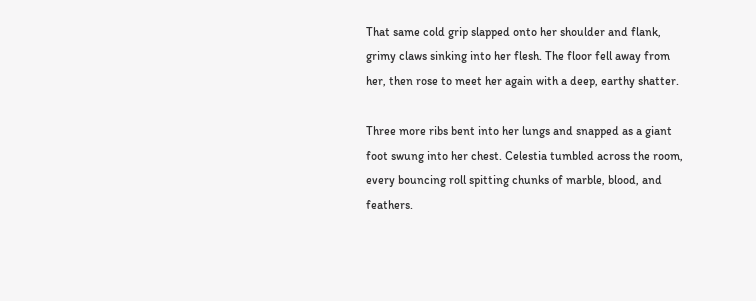That same cold grip slapped onto her shoulder and flank, grimy claws sinking into her flesh. The floor fell away from her, then rose to meet her again with a deep, earthy shatter.

Three more ribs bent into her lungs and snapped as a giant foot swung into her chest. Celestia tumbled across the room, every bouncing roll spitting chunks of marble, blood, and feathers.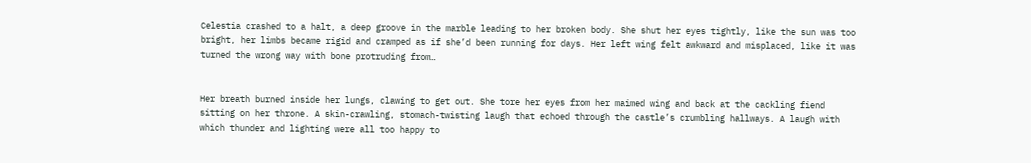Celestia crashed to a halt, a deep groove in the marble leading to her broken body. She shut her eyes tightly, like the sun was too bright, her limbs became rigid and cramped as if she’d been running for days. Her left wing felt awkward and misplaced, like it was turned the wrong way with bone protruding from…


Her breath burned inside her lungs, clawing to get out. She tore her eyes from her maimed wing and back at the cackling fiend sitting on her throne. A skin-crawling, stomach-twisting laugh that echoed through the castle’s crumbling hallways. A laugh with which thunder and lighting were all too happy to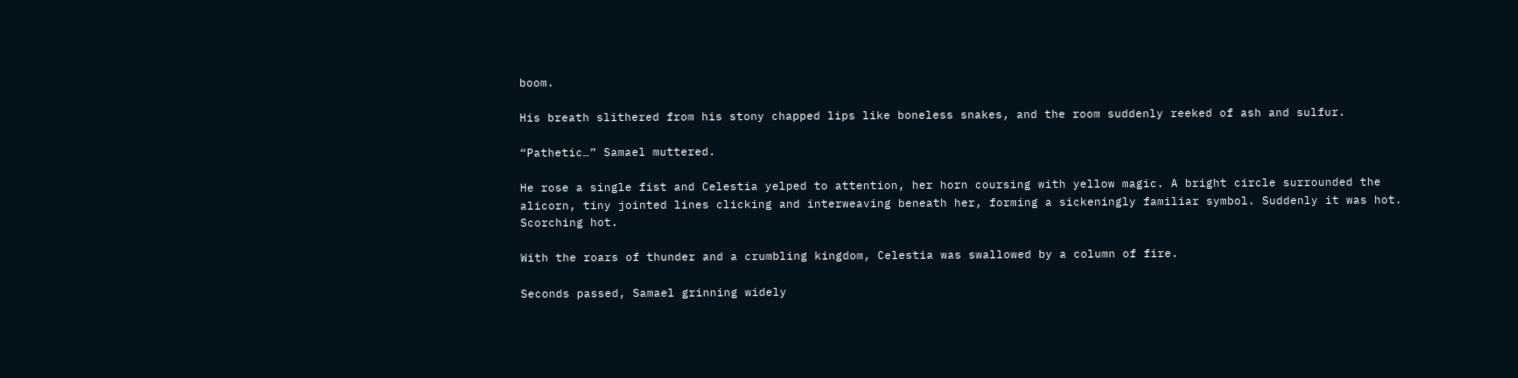boom.

His breath slithered from his stony chapped lips like boneless snakes, and the room suddenly reeked of ash and sulfur.

“Pathetic…” Samael muttered.

He rose a single fist and Celestia yelped to attention, her horn coursing with yellow magic. A bright circle surrounded the alicorn, tiny jointed lines clicking and interweaving beneath her, forming a sickeningly familiar symbol. Suddenly it was hot. Scorching hot.

With the roars of thunder and a crumbling kingdom, Celestia was swallowed by a column of fire.

Seconds passed, Samael grinning widely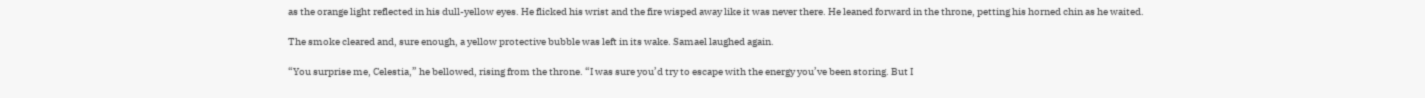as the orange light reflected in his dull-yellow eyes. He flicked his wrist and the fire wisped away like it was never there. He leaned forward in the throne, petting his horned chin as he waited.

The smoke cleared and, sure enough, a yellow protective bubble was left in its wake. Samael laughed again.

“You surprise me, Celestia,” he bellowed, rising from the throne. “I was sure you’d try to escape with the energy you’ve been storing. But I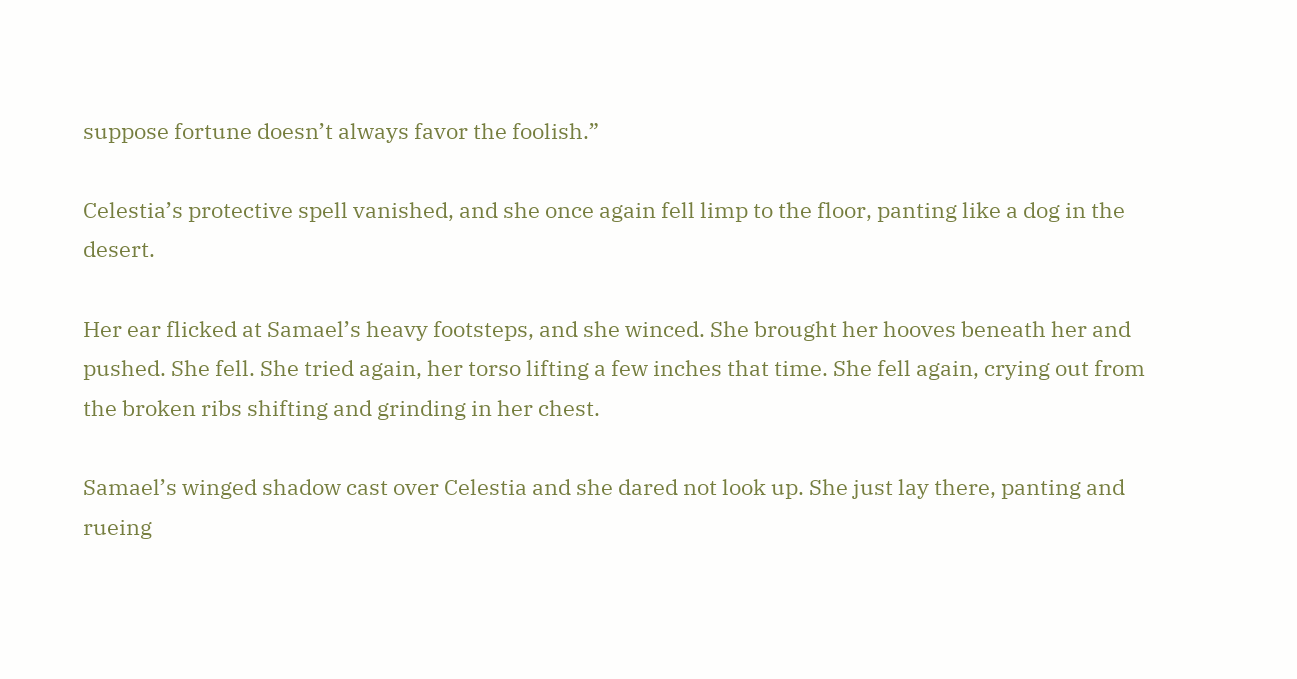suppose fortune doesn’t always favor the foolish.”

Celestia’s protective spell vanished, and she once again fell limp to the floor, panting like a dog in the desert.

Her ear flicked at Samael’s heavy footsteps, and she winced. She brought her hooves beneath her and pushed. She fell. She tried again, her torso lifting a few inches that time. She fell again, crying out from the broken ribs shifting and grinding in her chest.

Samael’s winged shadow cast over Celestia and she dared not look up. She just lay there, panting and rueing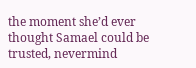the moment she’d ever thought Samael could be trusted, nevermind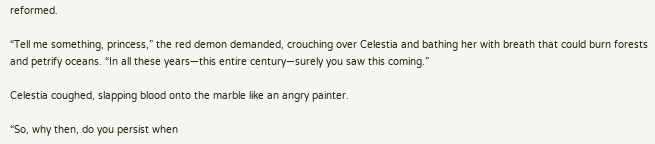reformed.

“Tell me something, princess,” the red demon demanded, crouching over Celestia and bathing her with breath that could burn forests and petrify oceans. “In all these years—this entire century—surely you saw this coming.”

Celestia coughed, slapping blood onto the marble like an angry painter.

“So, why then, do you persist when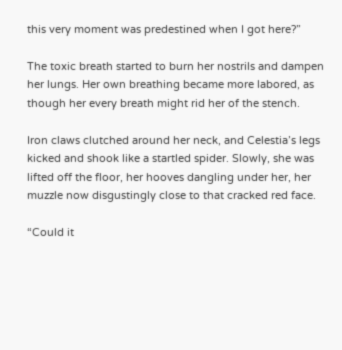this very moment was predestined when I got here?”

The toxic breath started to burn her nostrils and dampen her lungs. Her own breathing became more labored, as though her every breath might rid her of the stench.

Iron claws clutched around her neck, and Celestia’s legs kicked and shook like a startled spider. Slowly, she was lifted off the floor, her hooves dangling under her, her muzzle now disgustingly close to that cracked red face.

“Could it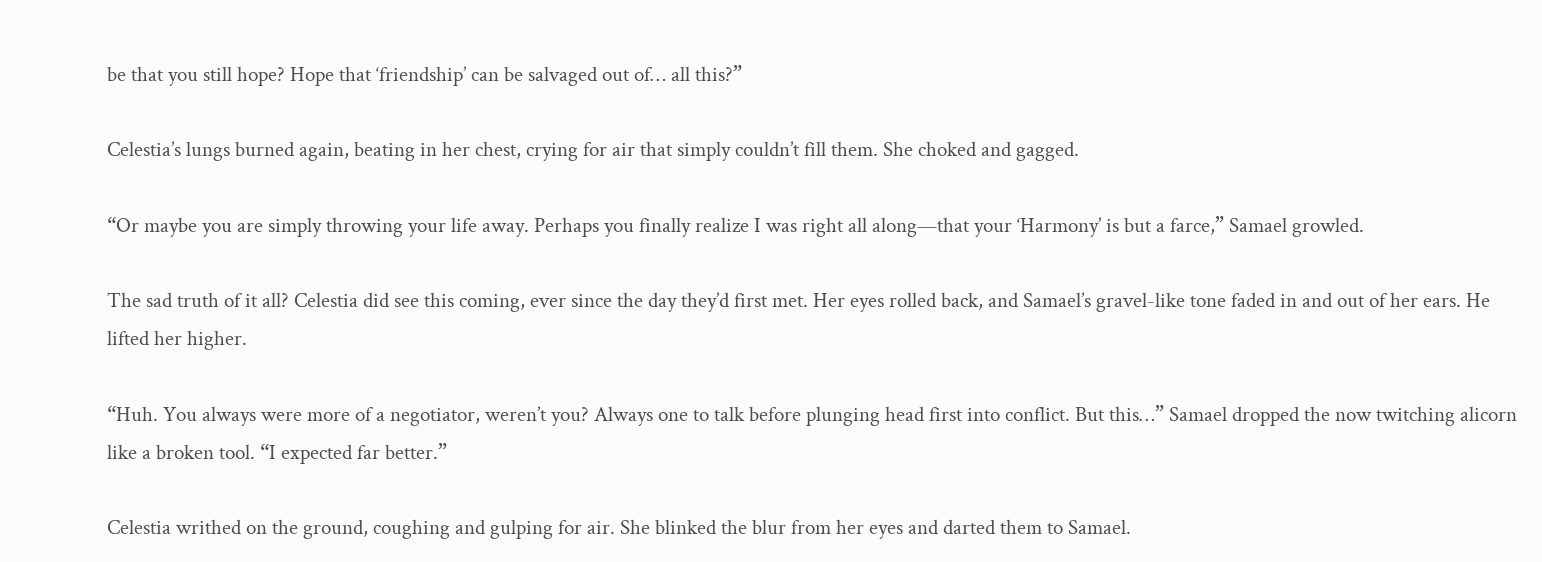be that you still hope? Hope that ‘friendship’ can be salvaged out of… all this?”

Celestia’s lungs burned again, beating in her chest, crying for air that simply couldn’t fill them. She choked and gagged.

“Or maybe you are simply throwing your life away. Perhaps you finally realize I was right all along—that your ‘Harmony’ is but a farce,” Samael growled.

The sad truth of it all? Celestia did see this coming, ever since the day they’d first met. Her eyes rolled back, and Samael’s gravel-like tone faded in and out of her ears. He lifted her higher.

“Huh. You always were more of a negotiator, weren’t you? Always one to talk before plunging head first into conflict. But this…” Samael dropped the now twitching alicorn like a broken tool. “I expected far better.”

Celestia writhed on the ground, coughing and gulping for air. She blinked the blur from her eyes and darted them to Samael.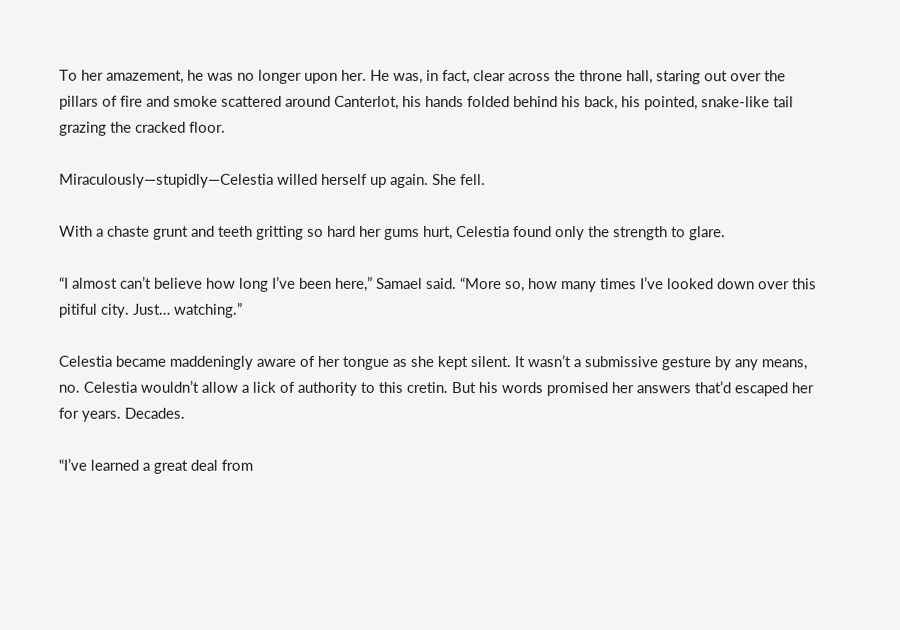To her amazement, he was no longer upon her. He was, in fact, clear across the throne hall, staring out over the pillars of fire and smoke scattered around Canterlot, his hands folded behind his back, his pointed, snake-like tail grazing the cracked floor.

Miraculously—stupidly—Celestia willed herself up again. She fell.

With a chaste grunt and teeth gritting so hard her gums hurt, Celestia found only the strength to glare.

“I almost can’t believe how long I’ve been here,” Samael said. “More so, how many times I’ve looked down over this pitiful city. Just… watching.”

Celestia became maddeningly aware of her tongue as she kept silent. It wasn’t a submissive gesture by any means, no. Celestia wouldn’t allow a lick of authority to this cretin. But his words promised her answers that’d escaped her for years. Decades.

“I’ve learned a great deal from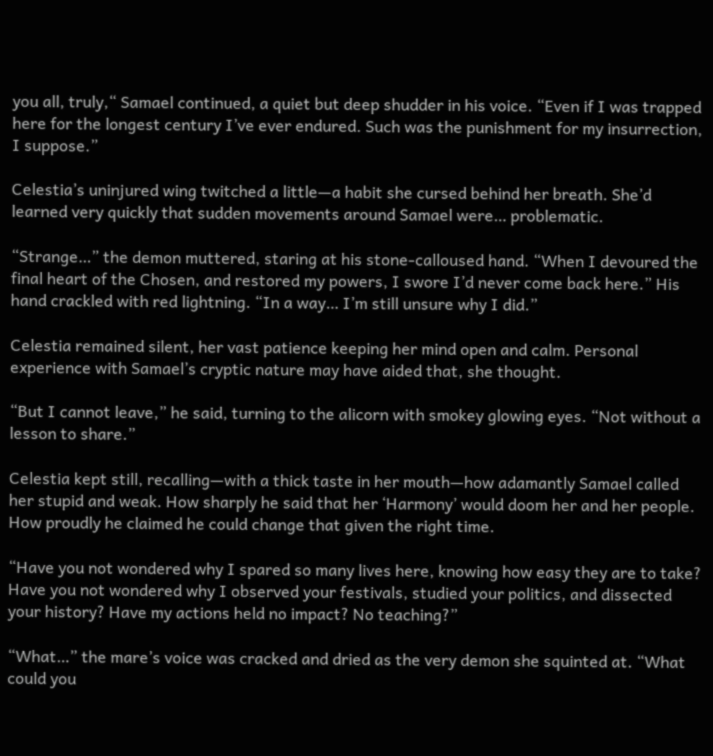you all, truly,“ Samael continued, a quiet but deep shudder in his voice. “Even if I was trapped here for the longest century I’ve ever endured. Such was the punishment for my insurrection, I suppose.”

Celestia’s uninjured wing twitched a little—a habit she cursed behind her breath. She’d learned very quickly that sudden movements around Samael were… problematic.

“Strange…” the demon muttered, staring at his stone-calloused hand. “When I devoured the final heart of the Chosen, and restored my powers, I swore I’d never come back here.” His hand crackled with red lightning. “In a way… I’m still unsure why I did.”

Celestia remained silent, her vast patience keeping her mind open and calm. Personal experience with Samael’s cryptic nature may have aided that, she thought.

“But I cannot leave,” he said, turning to the alicorn with smokey glowing eyes. “Not without a lesson to share.”

Celestia kept still, recalling—with a thick taste in her mouth—how adamantly Samael called her stupid and weak. How sharply he said that her ‘Harmony’ would doom her and her people. How proudly he claimed he could change that given the right time.

“Have you not wondered why I spared so many lives here, knowing how easy they are to take? Have you not wondered why I observed your festivals, studied your politics, and dissected your history? Have my actions held no impact? No teaching?”

“What…” the mare’s voice was cracked and dried as the very demon she squinted at. “What could you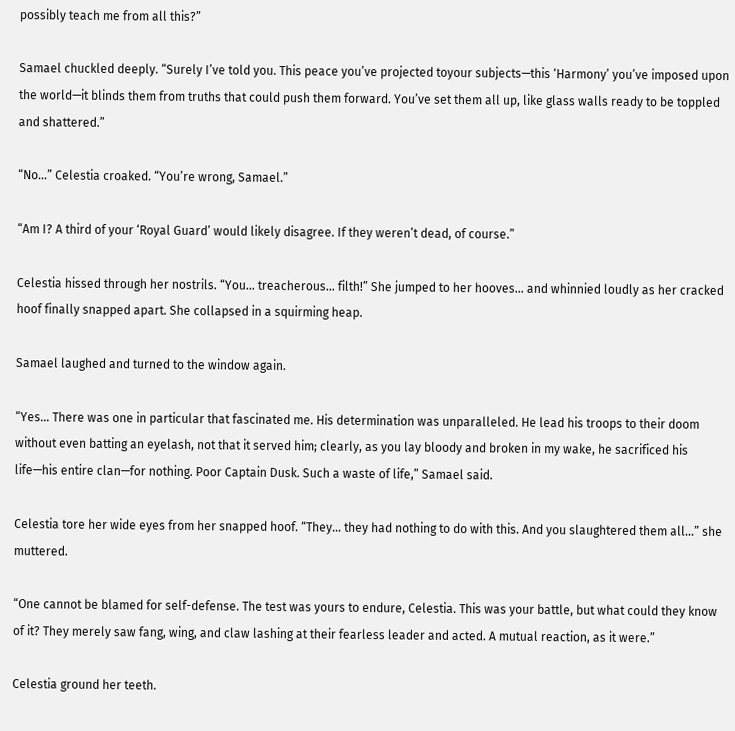possibly teach me from all this?”

Samael chuckled deeply. “Surely I’ve told you. This peace you’ve projected toyour subjects—this ‘Harmony’ you’ve imposed upon the world—it blinds them from truths that could push them forward. You’ve set them all up, like glass walls ready to be toppled and shattered.”

“No…” Celestia croaked. “You’re wrong, Samael.”

“Am I? A third of your ‘Royal Guard’ would likely disagree. If they weren’t dead, of course.”

Celestia hissed through her nostrils. “You… treacherous… filth!” She jumped to her hooves… and whinnied loudly as her cracked hoof finally snapped apart. She collapsed in a squirming heap.

Samael laughed and turned to the window again.

“Yes… There was one in particular that fascinated me. His determination was unparalleled. He lead his troops to their doom without even batting an eyelash, not that it served him; clearly, as you lay bloody and broken in my wake, he sacrificed his life—his entire clan—for nothing. Poor Captain Dusk. Such a waste of life,” Samael said.

Celestia tore her wide eyes from her snapped hoof. “They… they had nothing to do with this. And you slaughtered them all…” she muttered.

“One cannot be blamed for self-defense. The test was yours to endure, Celestia. This was your battle, but what could they know of it? They merely saw fang, wing, and claw lashing at their fearless leader and acted. A mutual reaction, as it were.”

Celestia ground her teeth.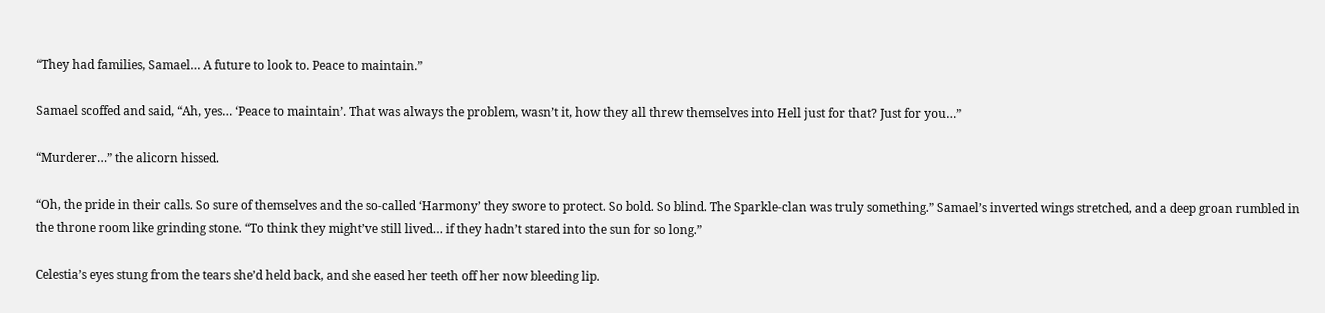“They had families, Samael… A future to look to. Peace to maintain.”

Samael scoffed and said, “Ah, yes… ‘Peace to maintain’. That was always the problem, wasn’t it, how they all threw themselves into Hell just for that? Just for you…”

“Murderer…” the alicorn hissed.

“Oh, the pride in their calls. So sure of themselves and the so-called ‘Harmony’ they swore to protect. So bold. So blind. The Sparkle-clan was truly something.” Samael’s inverted wings stretched, and a deep groan rumbled in the throne room like grinding stone. “To think they might’ve still lived… if they hadn’t stared into the sun for so long.”

Celestia’s eyes stung from the tears she’d held back, and she eased her teeth off her now bleeding lip.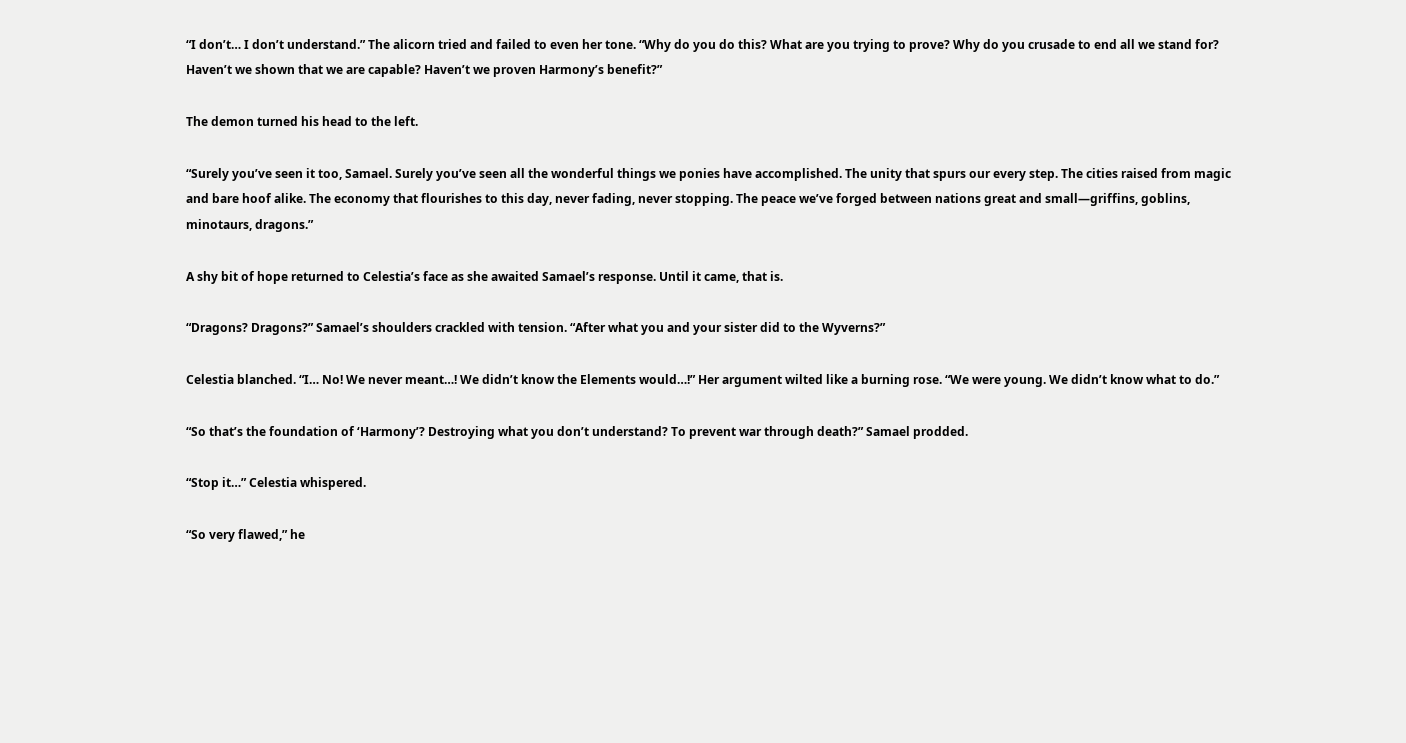“I don’t… I don’t understand.” The alicorn tried and failed to even her tone. “Why do you do this? What are you trying to prove? Why do you crusade to end all we stand for? Haven’t we shown that we are capable? Haven’t we proven Harmony’s benefit?”

The demon turned his head to the left.

“Surely you’ve seen it too, Samael. Surely you’ve seen all the wonderful things we ponies have accomplished. The unity that spurs our every step. The cities raised from magic and bare hoof alike. The economy that flourishes to this day, never fading, never stopping. The peace we’ve forged between nations great and small—griffins, goblins, minotaurs, dragons.”

A shy bit of hope returned to Celestia’s face as she awaited Samael’s response. Until it came, that is.

“Dragons? Dragons?” Samael’s shoulders crackled with tension. “After what you and your sister did to the Wyverns?”

Celestia blanched. “I… No! We never meant…! We didn’t know the Elements would…!” Her argument wilted like a burning rose. “We were young. We didn’t know what to do.”

“So that’s the foundation of ‘Harmony’? Destroying what you don’t understand? To prevent war through death?” Samael prodded.

“Stop it…” Celestia whispered.

“So very flawed,” he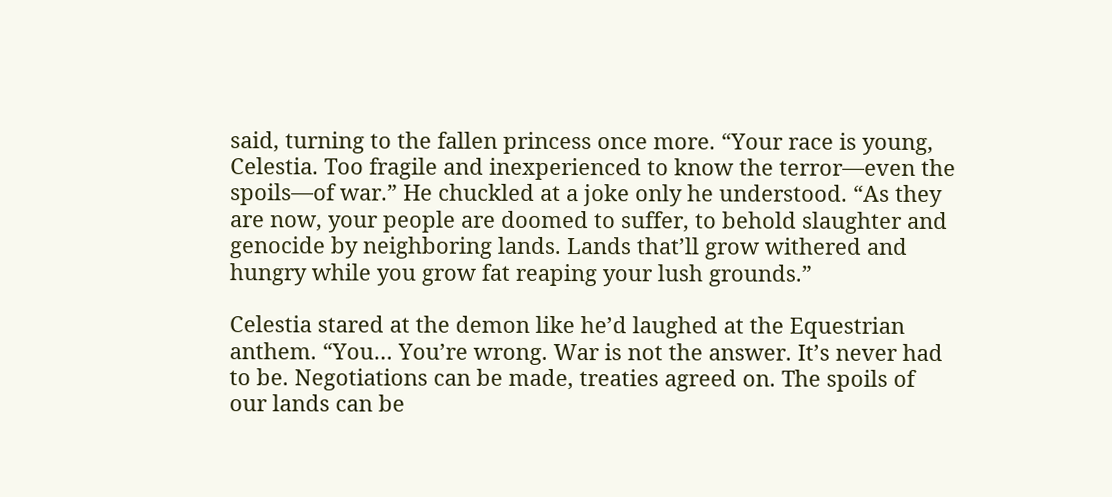said, turning to the fallen princess once more. “Your race is young, Celestia. Too fragile and inexperienced to know the terror—even the spoils—of war.” He chuckled at a joke only he understood. “As they are now, your people are doomed to suffer, to behold slaughter and genocide by neighboring lands. Lands that’ll grow withered and hungry while you grow fat reaping your lush grounds.”

Celestia stared at the demon like he’d laughed at the Equestrian anthem. “You… You’re wrong. War is not the answer. It’s never had to be. Negotiations can be made, treaties agreed on. The spoils of our lands can be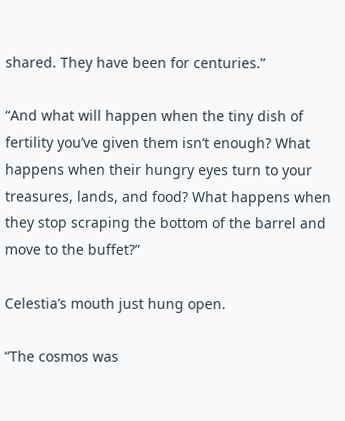shared. They have been for centuries.”

“And what will happen when the tiny dish of fertility you’ve given them isn’t enough? What happens when their hungry eyes turn to your treasures, lands, and food? What happens when they stop scraping the bottom of the barrel and move to the buffet?”

Celestia’s mouth just hung open.

“The cosmos was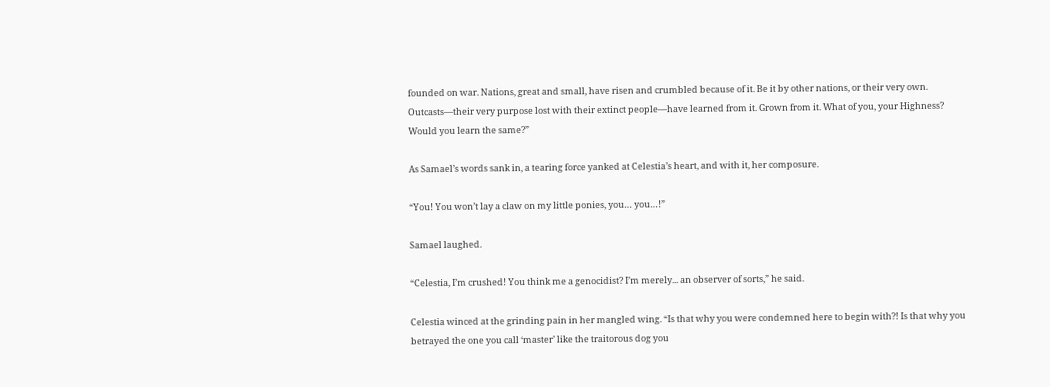founded on war. Nations, great and small, have risen and crumbled because of it. Be it by other nations, or their very own. Outcasts—their very purpose lost with their extinct people—have learned from it. Grown from it. What of you, your Highness? Would you learn the same?”

As Samael’s words sank in, a tearing force yanked at Celestia’s heart, and with it, her composure.

“You! You won’t lay a claw on my little ponies, you… you…!”

Samael laughed.

“Celestia, I’m crushed! You think me a genocidist? I’m merely... an observer of sorts,” he said.

Celestia winced at the grinding pain in her mangled wing. “Is that why you were condemned here to begin with?! Is that why you betrayed the one you call ‘master’ like the traitorous dog you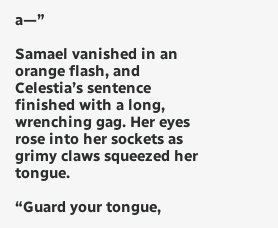a—”

Samael vanished in an orange flash, and Celestia’s sentence finished with a long, wrenching gag. Her eyes rose into her sockets as grimy claws squeezed her tongue.

“Guard your tongue,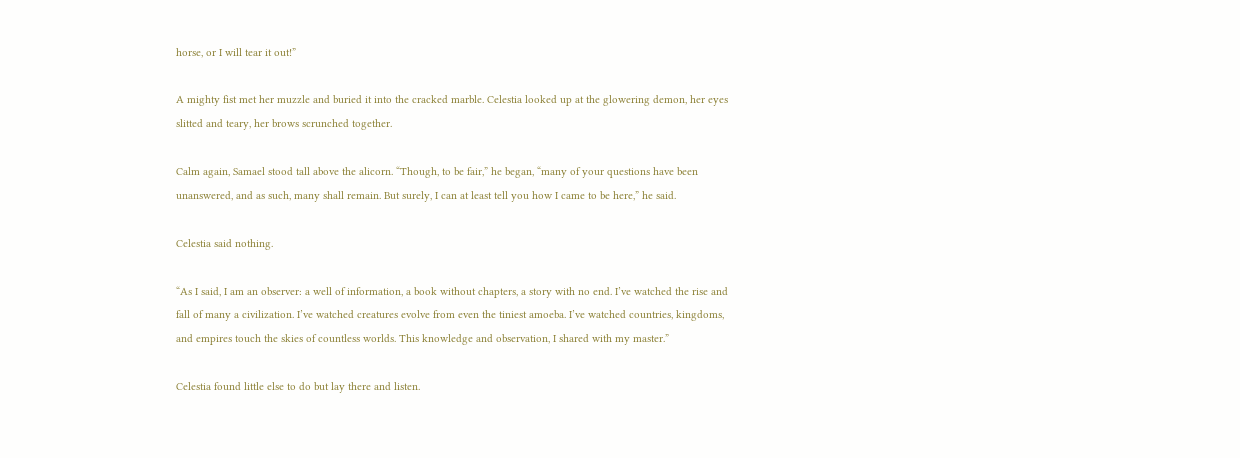horse, or I will tear it out!”

A mighty fist met her muzzle and buried it into the cracked marble. Celestia looked up at the glowering demon, her eyes slitted and teary, her brows scrunched together.

Calm again, Samael stood tall above the alicorn. “Though, to be fair,” he began, “many of your questions have been unanswered, and as such, many shall remain. But surely, I can at least tell you how I came to be here,” he said.

Celestia said nothing.

“As I said, I am an observer: a well of information, a book without chapters, a story with no end. I’ve watched the rise and fall of many a civilization. I’ve watched creatures evolve from even the tiniest amoeba. I’ve watched countries, kingdoms, and empires touch the skies of countless worlds. This knowledge and observation, I shared with my master.”

Celestia found little else to do but lay there and listen.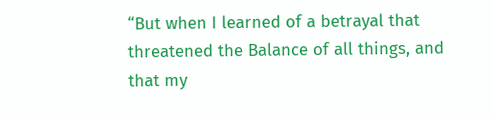“But when I learned of a betrayal that threatened the Balance of all things, and that my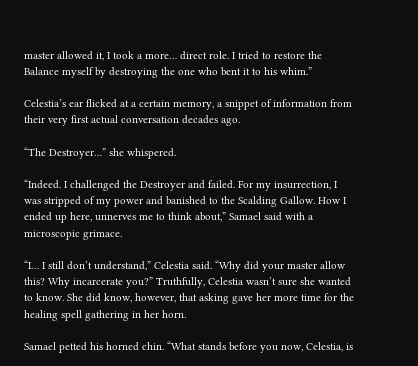master allowed it, I took a more… direct role. I tried to restore the Balance myself by destroying the one who bent it to his whim.”

Celestia’s ear flicked at a certain memory, a snippet of information from their very first actual conversation decades ago.

“The Destroyer…” she whispered.

“Indeed. I challenged the Destroyer and failed. For my insurrection, I was stripped of my power and banished to the Scalding Gallow. How I ended up here, unnerves me to think about,” Samael said with a microscopic grimace.

“I… I still don’t understand,” Celestia said. “Why did your master allow this? Why incarcerate you?” Truthfully, Celestia wasn’t sure she wanted to know. She did know, however, that asking gave her more time for the healing spell gathering in her horn.

Samael petted his horned chin. “What stands before you now, Celestia, is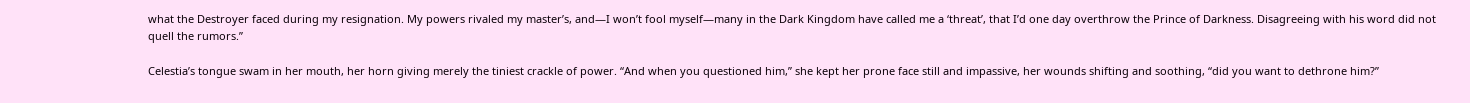what the Destroyer faced during my resignation. My powers rivaled my master’s, and—I won’t fool myself—many in the Dark Kingdom have called me a ‘threat’, that I’d one day overthrow the Prince of Darkness. Disagreeing with his word did not quell the rumors.”

Celestia’s tongue swam in her mouth, her horn giving merely the tiniest crackle of power. “And when you questioned him,” she kept her prone face still and impassive, her wounds shifting and soothing, “did you want to dethrone him?”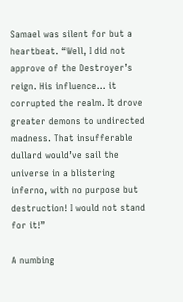Samael was silent for but a heartbeat. “Well, I did not approve of the Destroyer’s reign. His influence… it corrupted the realm. It drove greater demons to undirected madness. That insufferable dullard would’ve sail the universe in a blistering inferno, with no purpose but destruction! I would not stand for it!”

A numbing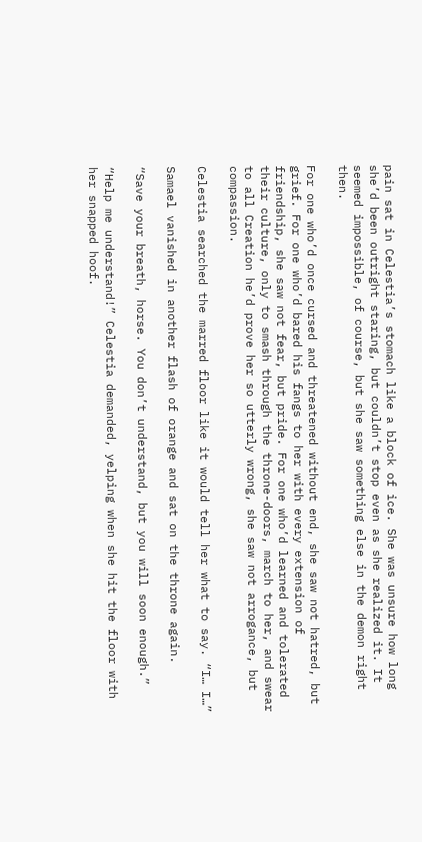pain sat in Celestia’s stomach like a block of ice. She was unsure how long she’d been outright staring, but couldn’t stop even as she realized it. It seemed impossible, of course, but she saw something else in the demon right then.

For one who’d once cursed and threatened without end, she saw not hatred, but grief. For one who’d bared his fangs to her with every extension of friendship, she saw not fear, but pride. For one who’d learned and tolerated their culture, only to smash through the throne-doors, march to her, and swear to all Creation he’d prove her so utterly wrong, she saw not arrogance, but compassion.

Celestia searched the marred floor like it would tell her what to say. “I… I…”

Samael vanished in another flash of orange and sat on the throne again.

“Save your breath, horse. You don’t understand, but you will soon enough.”

“Help me understand!” Celestia demanded, yelping when she hit the floor with her snapped hoof.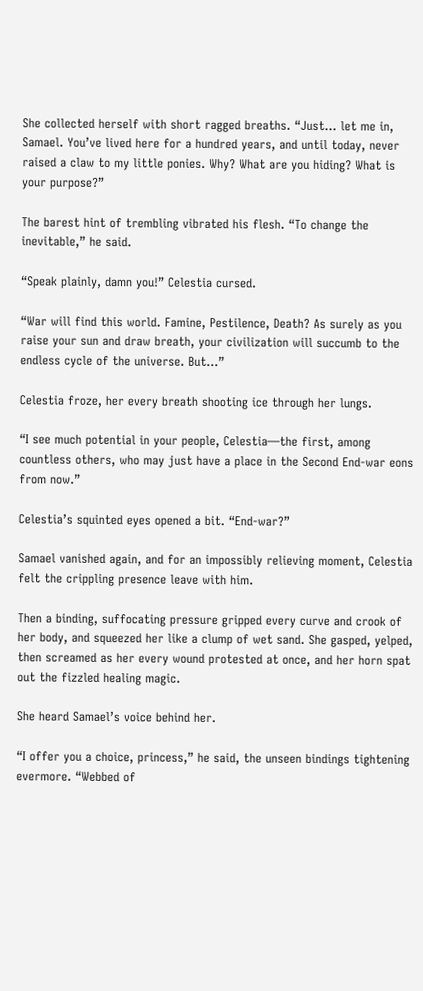She collected herself with short ragged breaths. “Just… let me in, Samael. You’ve lived here for a hundred years, and until today, never raised a claw to my little ponies. Why? What are you hiding? What is your purpose?”

The barest hint of trembling vibrated his flesh. “To change the inevitable,” he said.

“Speak plainly, damn you!” Celestia cursed.

“War will find this world. Famine, Pestilence, Death? As surely as you raise your sun and draw breath, your civilization will succumb to the endless cycle of the universe. But…”

Celestia froze, her every breath shooting ice through her lungs.

“I see much potential in your people, Celestia—the first, among countless others, who may just have a place in the Second End-war eons from now.”

Celestia’s squinted eyes opened a bit. “End-war?”

Samael vanished again, and for an impossibly relieving moment, Celestia felt the crippling presence leave with him.

Then a binding, suffocating pressure gripped every curve and crook of her body, and squeezed her like a clump of wet sand. She gasped, yelped, then screamed as her every wound protested at once, and her horn spat out the fizzled healing magic.

She heard Samael’s voice behind her.

“I offer you a choice, princess,” he said, the unseen bindings tightening evermore. “Webbed of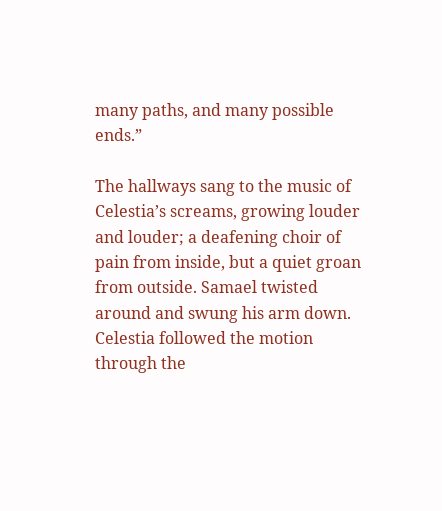many paths, and many possible ends.”

The hallways sang to the music of Celestia’s screams, growing louder and louder; a deafening choir of pain from inside, but a quiet groan from outside. Samael twisted around and swung his arm down. Celestia followed the motion through the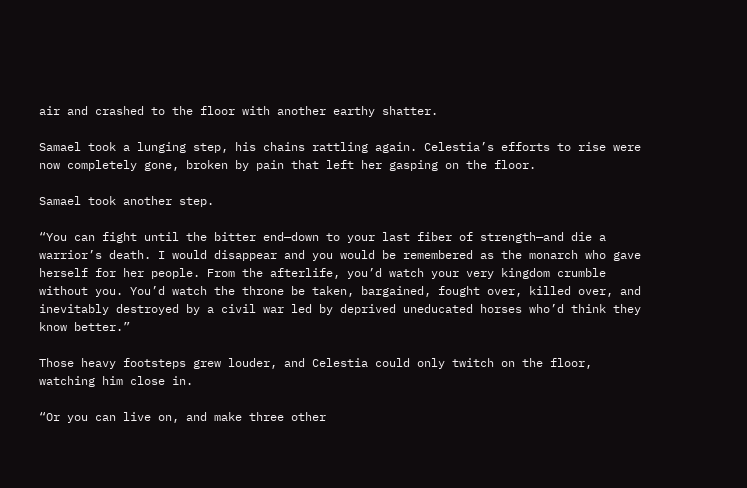air and crashed to the floor with another earthy shatter.

Samael took a lunging step, his chains rattling again. Celestia’s efforts to rise were now completely gone, broken by pain that left her gasping on the floor.

Samael took another step.

“You can fight until the bitter end—down to your last fiber of strength—and die a warrior’s death. I would disappear and you would be remembered as the monarch who gave herself for her people. From the afterlife, you’d watch your very kingdom crumble without you. You’d watch the throne be taken, bargained, fought over, killed over, and inevitably destroyed by a civil war led by deprived uneducated horses who’d think they know better.”

Those heavy footsteps grew louder, and Celestia could only twitch on the floor, watching him close in.

“Or you can live on, and make three other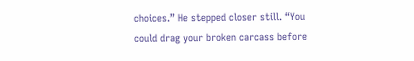choices.” He stepped closer still. “You could drag your broken carcass before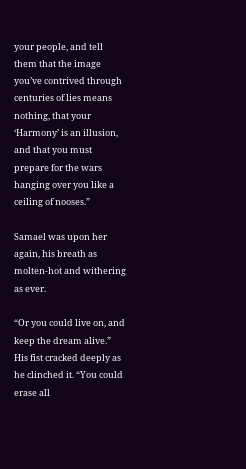your people, and tell them that the image you’ve contrived through centuries of lies means nothing, that your ‘Harmony’ is an illusion, and that you must prepare for the wars hanging over you like a ceiling of nooses.”

Samael was upon her again, his breath as molten-hot and withering as ever.

“Or you could live on, and keep the dream alive.” His fist cracked deeply as he clinched it. “You could erase all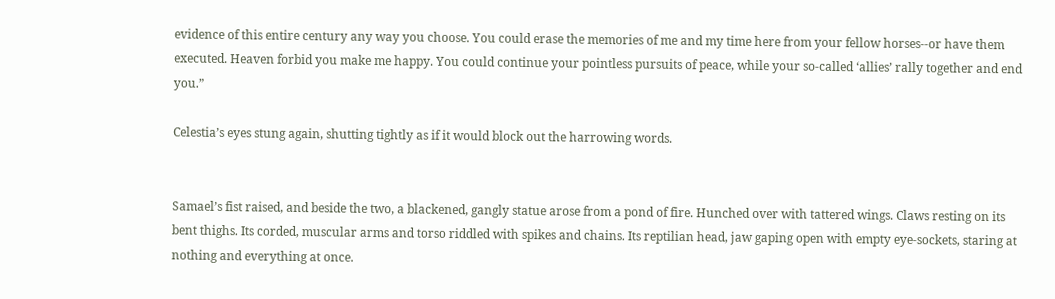evidence of this entire century any way you choose. You could erase the memories of me and my time here from your fellow horses--or have them executed. Heaven forbid you make me happy. You could continue your pointless pursuits of peace, while your so-called ‘allies’ rally together and end you.”

Celestia’s eyes stung again, shutting tightly as if it would block out the harrowing words.


Samael’s fist raised, and beside the two, a blackened, gangly statue arose from a pond of fire. Hunched over with tattered wings. Claws resting on its bent thighs. Its corded, muscular arms and torso riddled with spikes and chains. Its reptilian head, jaw gaping open with empty eye-sockets, staring at nothing and everything at once.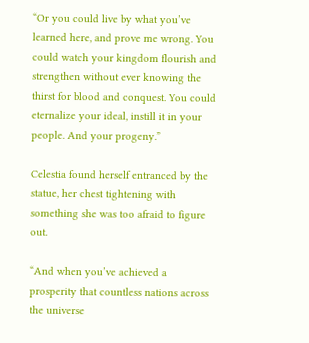“Or you could live by what you’ve learned here, and prove me wrong. You could watch your kingdom flourish and strengthen without ever knowing the thirst for blood and conquest. You could eternalize your ideal, instill it in your people. And your progeny.”

Celestia found herself entranced by the statue, her chest tightening with something she was too afraid to figure out.

“And when you’ve achieved a prosperity that countless nations across the universe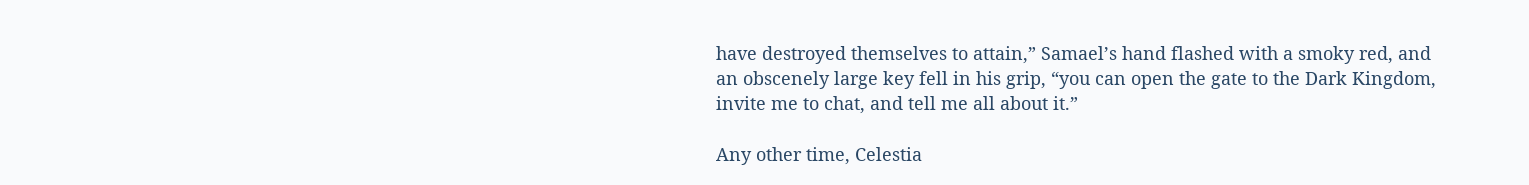have destroyed themselves to attain,” Samael’s hand flashed with a smoky red, and an obscenely large key fell in his grip, “you can open the gate to the Dark Kingdom, invite me to chat, and tell me all about it.”

Any other time, Celestia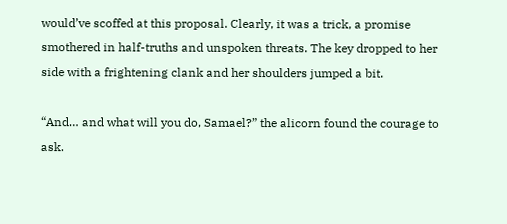would’ve scoffed at this proposal. Clearly, it was a trick, a promise smothered in half-truths and unspoken threats. The key dropped to her side with a frightening clank and her shoulders jumped a bit.

“And… and what will you do, Samael?” the alicorn found the courage to ask.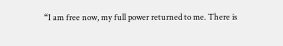“I am free now, my full power returned to me. There is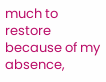much to restore because of my absence,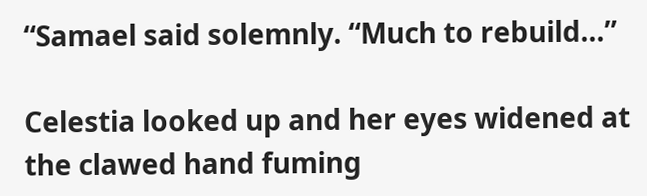“Samael said solemnly. “Much to rebuild...”

Celestia looked up and her eyes widened at the clawed hand fuming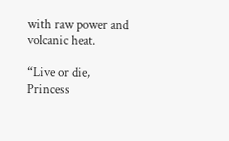with raw power and volcanic heat.

“Live or die, Princess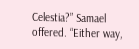Celestia?” Samael offered. “Either way,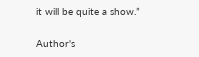it will be quite a show.”

Author's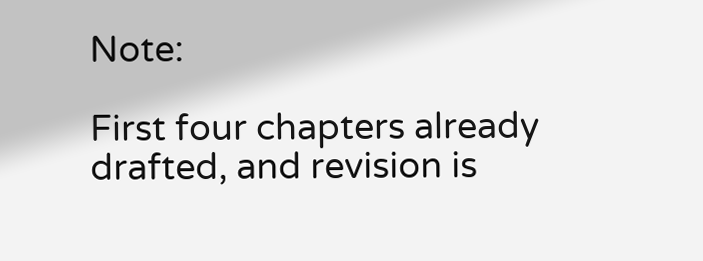Note:

First four chapters already drafted, and revision is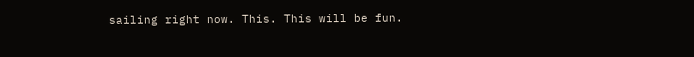sailing right now. This. This will be fun.